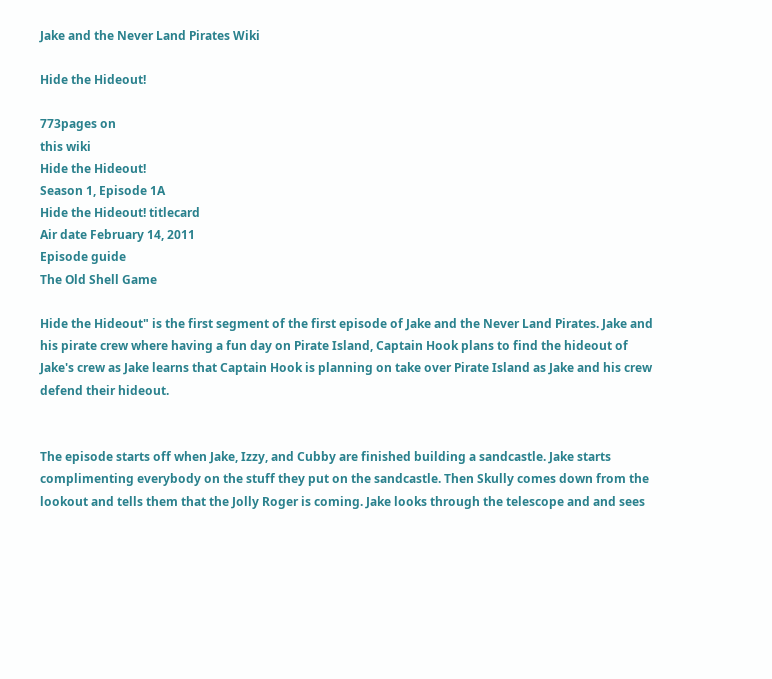Jake and the Never Land Pirates Wiki

Hide the Hideout!

773pages on
this wiki
Hide the Hideout!
Season 1, Episode 1A
Hide the Hideout! titlecard
Air date February 14, 2011
Episode guide
The Old Shell Game

Hide the Hideout" is the first segment of the first episode of Jake and the Never Land Pirates. Jake and his pirate crew where having a fun day on Pirate Island, Captain Hook plans to find the hideout of Jake's crew as Jake learns that Captain Hook is planning on take over Pirate Island as Jake and his crew defend their hideout.


The episode starts off when Jake, Izzy, and Cubby are finished building a sandcastle. Jake starts complimenting everybody on the stuff they put on the sandcastle. Then Skully comes down from the lookout and tells them that the Jolly Roger is coming. Jake looks through the telescope and and sees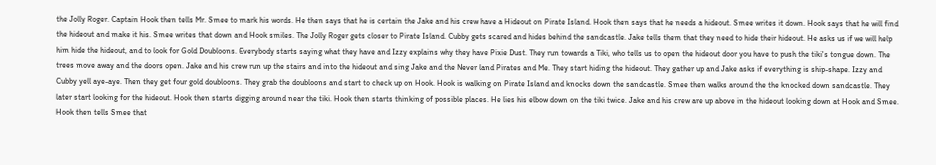the Jolly Roger. Captain Hook then tells Mr. Smee to mark his words. He then says that he is certain the Jake and his crew have a Hideout on Pirate Island. Hook then says that he needs a hideout. Smee writes it down. Hook says that he will find the hideout and make it his. Smee writes that down and Hook smiles. The Jolly Roger gets closer to Pirate Island. Cubby gets scared and hides behind the sandcastle. Jake tells them that they need to hide their hideout. He asks us if we will help him hide the hideout, and to look for Gold Doubloons. Everybody starts saying what they have and Izzy explains why they have Pixie Dust. They run towards a Tiki, who tells us to open the hideout door you have to push the tiki's tongue down. The trees move away and the doors open. Jake and his crew run up the stairs and into the hideout and sing Jake and the Never land Pirates and Me. They start hiding the hideout. They gather up and Jake asks if everything is ship-shape. Izzy and Cubby yell aye-aye. Then they get four gold doubloons. They grab the doubloons and start to check up on Hook. Hook is walking on Pirate Island and knocks down the sandcastle. Smee then walks around the the knocked down sandcastle. They later start looking for the hideout. Hook then starts digging around near the tiki. Hook then starts thinking of possible places. He lies his elbow down on the tiki twice. Jake and his crew are up above in the hideout looking down at Hook and Smee. Hook then tells Smee that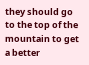they should go to the top of the mountain to get a better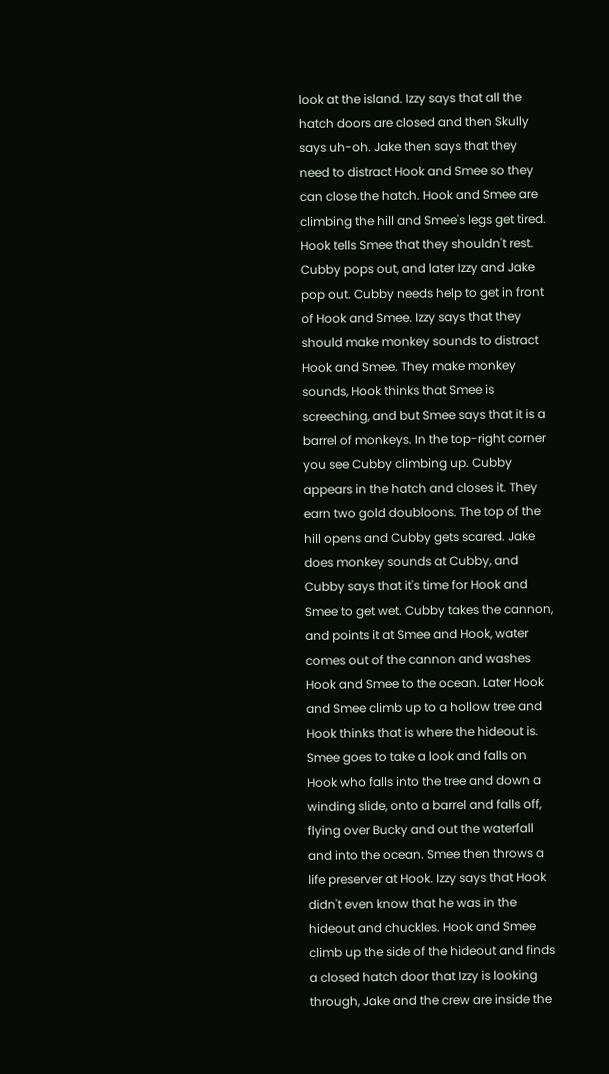look at the island. Izzy says that all the hatch doors are closed and then Skully says uh-oh. Jake then says that they need to distract Hook and Smee so they can close the hatch. Hook and Smee are climbing the hill and Smee's legs get tired. Hook tells Smee that they shouldn't rest. Cubby pops out, and later Izzy and Jake pop out. Cubby needs help to get in front of Hook and Smee. Izzy says that they should make monkey sounds to distract Hook and Smee. They make monkey sounds, Hook thinks that Smee is screeching, and but Smee says that it is a barrel of monkeys. In the top-right corner you see Cubby climbing up. Cubby appears in the hatch and closes it. They earn two gold doubloons. The top of the hill opens and Cubby gets scared. Jake does monkey sounds at Cubby, and Cubby says that it's time for Hook and Smee to get wet. Cubby takes the cannon, and points it at Smee and Hook, water comes out of the cannon and washes Hook and Smee to the ocean. Later Hook and Smee climb up to a hollow tree and Hook thinks that is where the hideout is. Smee goes to take a look and falls on Hook who falls into the tree and down a winding slide, onto a barrel and falls off, flying over Bucky and out the waterfall and into the ocean. Smee then throws a life preserver at Hook. Izzy says that Hook didn't even know that he was in the hideout and chuckles. Hook and Smee climb up the side of the hideout and finds a closed hatch door that Izzy is looking through, Jake and the crew are inside the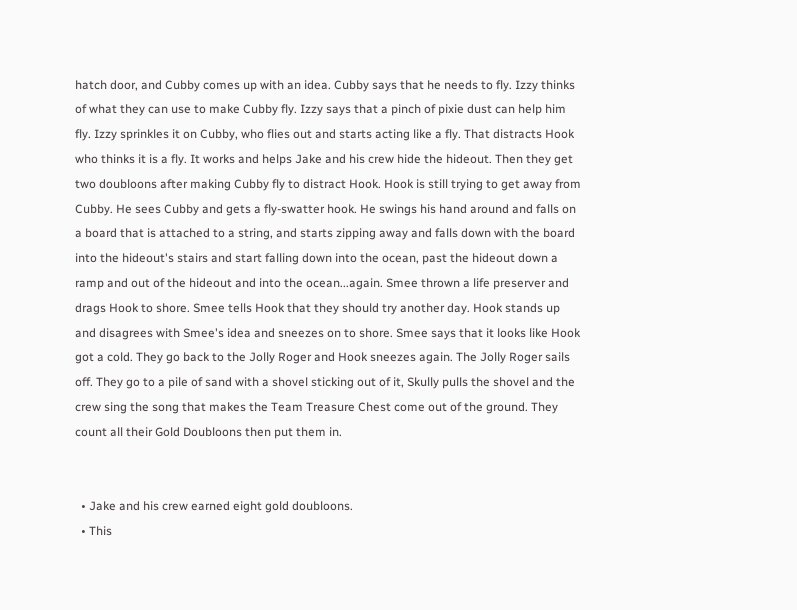hatch door, and Cubby comes up with an idea. Cubby says that he needs to fly. Izzy thinks of what they can use to make Cubby fly. Izzy says that a pinch of pixie dust can help him fly. Izzy sprinkles it on Cubby, who flies out and starts acting like a fly. That distracts Hook who thinks it is a fly. It works and helps Jake and his crew hide the hideout. Then they get two doubloons after making Cubby fly to distract Hook. Hook is still trying to get away from Cubby. He sees Cubby and gets a fly-swatter hook. He swings his hand around and falls on a board that is attached to a string, and starts zipping away and falls down with the board into the hideout's stairs and start falling down into the ocean, past the hideout down a ramp and out of the hideout and into the ocean...again. Smee thrown a life preserver and drags Hook to shore. Smee tells Hook that they should try another day. Hook stands up and disagrees with Smee's idea and sneezes on to shore. Smee says that it looks like Hook got a cold. They go back to the Jolly Roger and Hook sneezes again. The Jolly Roger sails off. They go to a pile of sand with a shovel sticking out of it, Skully pulls the shovel and the crew sing the song that makes the Team Treasure Chest come out of the ground. They count all their Gold Doubloons then put them in.


  • Jake and his crew earned eight gold doubloons.
  • This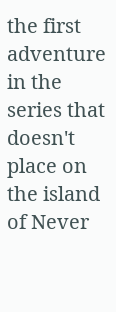the first adventure in the series that doesn't place on the island of Never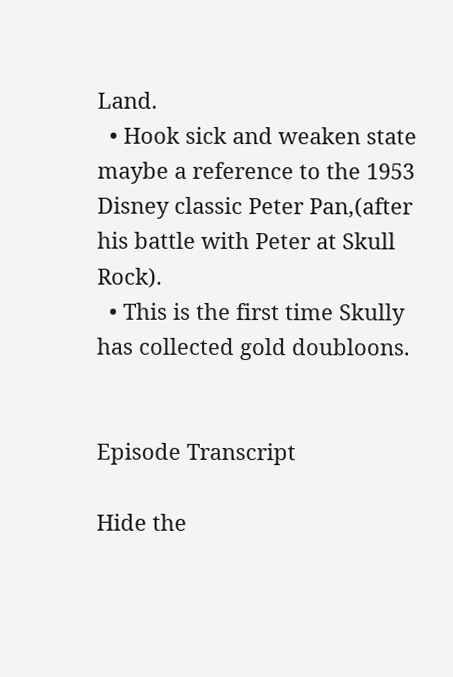Land.
  • Hook sick and weaken state maybe a reference to the 1953 Disney classic Peter Pan,(after his battle with Peter at Skull Rock).
  • This is the first time Skully has collected gold doubloons.


Episode Transcript

Hide the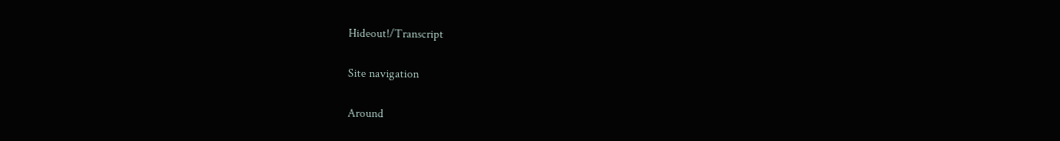Hideout!/Transcript

Site navigation

Around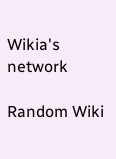Wikia's network

Random Wiki